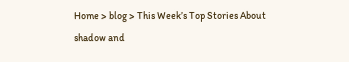Home > blog > This Week’s Top Stories About shadow and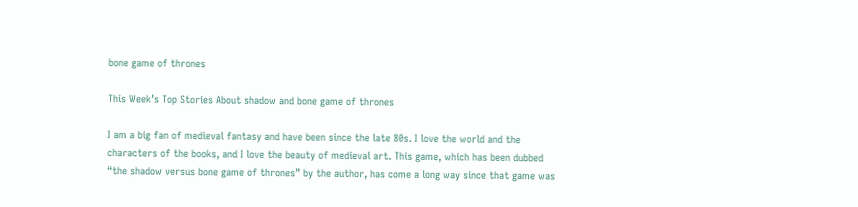bone game of thrones

This Week’s Top Stories About shadow and bone game of thrones

I am a big fan of medieval fantasy and have been since the late 80s. I love the world and the characters of the books, and I love the beauty of medieval art. This game, which has been dubbed “the shadow versus bone game of thrones” by the author, has come a long way since that game was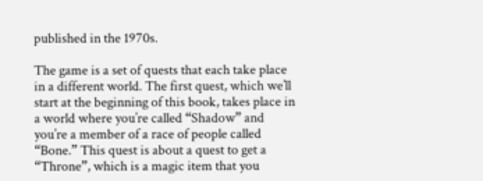published in the 1970s.

The game is a set of quests that each take place in a different world. The first quest, which we’ll start at the beginning of this book, takes place in a world where you’re called “Shadow” and you’re a member of a race of people called “Bone.” This quest is about a quest to get a “Throne”, which is a magic item that you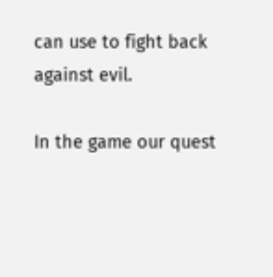can use to fight back against evil.

In the game our quest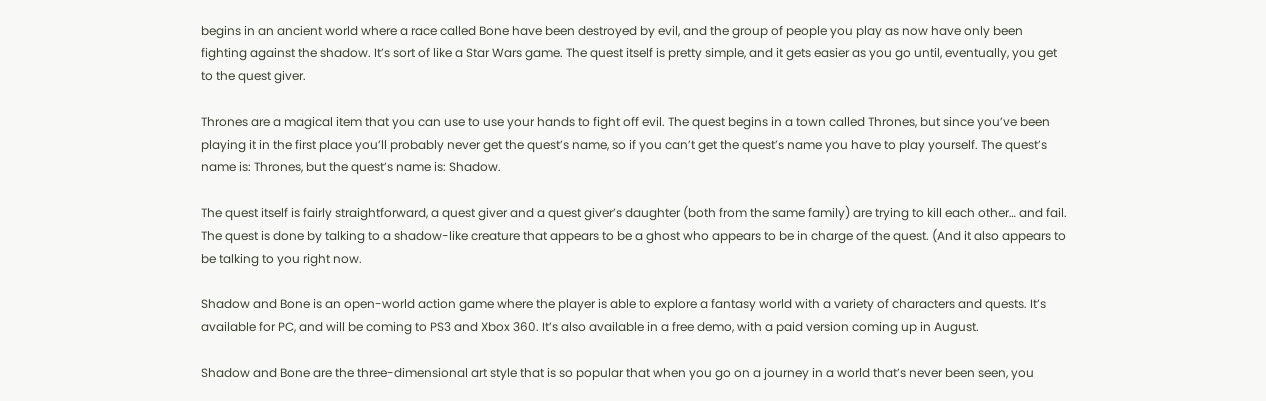begins in an ancient world where a race called Bone have been destroyed by evil, and the group of people you play as now have only been fighting against the shadow. It’s sort of like a Star Wars game. The quest itself is pretty simple, and it gets easier as you go until, eventually, you get to the quest giver.

Thrones are a magical item that you can use to use your hands to fight off evil. The quest begins in a town called Thrones, but since you’ve been playing it in the first place you’ll probably never get the quest’s name, so if you can’t get the quest’s name you have to play yourself. The quest’s name is: Thrones, but the quest’s name is: Shadow.

The quest itself is fairly straightforward, a quest giver and a quest giver’s daughter (both from the same family) are trying to kill each other… and fail. The quest is done by talking to a shadow-like creature that appears to be a ghost who appears to be in charge of the quest. (And it also appears to be talking to you right now.

Shadow and Bone is an open-world action game where the player is able to explore a fantasy world with a variety of characters and quests. It’s available for PC, and will be coming to PS3 and Xbox 360. It’s also available in a free demo, with a paid version coming up in August.

Shadow and Bone are the three-dimensional art style that is so popular that when you go on a journey in a world that’s never been seen, you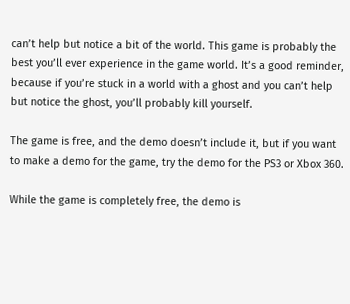can’t help but notice a bit of the world. This game is probably the best you’ll ever experience in the game world. It’s a good reminder, because if you’re stuck in a world with a ghost and you can’t help but notice the ghost, you’ll probably kill yourself.

The game is free, and the demo doesn’t include it, but if you want to make a demo for the game, try the demo for the PS3 or Xbox 360.

While the game is completely free, the demo is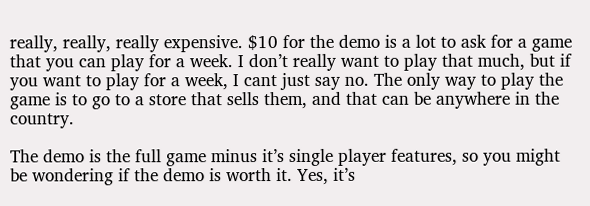really, really, really expensive. $10 for the demo is a lot to ask for a game that you can play for a week. I don’t really want to play that much, but if you want to play for a week, I cant just say no. The only way to play the game is to go to a store that sells them, and that can be anywhere in the country.

The demo is the full game minus it’s single player features, so you might be wondering if the demo is worth it. Yes, it’s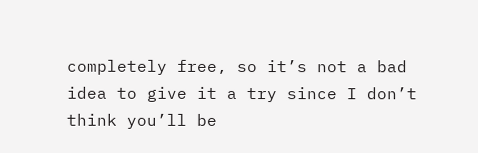completely free, so it’s not a bad idea to give it a try since I don’t think you’ll be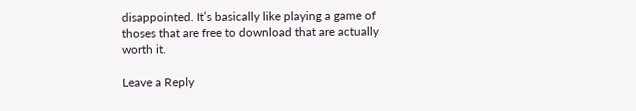disappointed. It’s basically like playing a game of thoses that are free to download that are actually worth it.

Leave a Reply